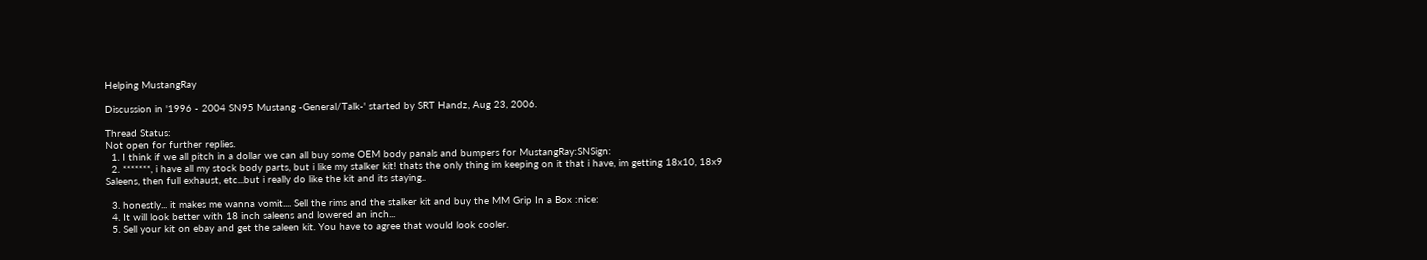Helping MustangRay

Discussion in '1996 - 2004 SN95 Mustang -General/Talk-' started by SRT Handz, Aug 23, 2006.

Thread Status:
Not open for further replies.
  1. I think if we all pitch in a dollar we can all buy some OEM body panals and bumpers for MustangRay:SNSign:
  2. *******, i have all my stock body parts, but i like my stalker kit! thats the only thing im keeping on it that i have, im getting 18x10, 18x9 Saleens, then full exhaust, etc...but i really do like the kit and its staying..

  3. honestly... it makes me wanna vomit.... Sell the rims and the stalker kit and buy the MM Grip In a Box :nice:
  4. It will look better with 18 inch saleens and lowered an inch...
  5. Sell your kit on ebay and get the saleen kit. You have to agree that would look cooler.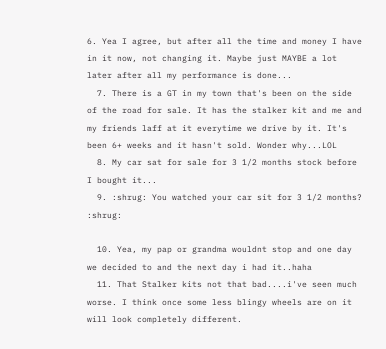6. Yea I agree, but after all the time and money I have in it now, not changing it. Maybe just MAYBE a lot later after all my performance is done...
  7. There is a GT in my town that's been on the side of the road for sale. It has the stalker kit and me and my friends laff at it everytime we drive by it. It's been 6+ weeks and it hasn't sold. Wonder why...LOL
  8. My car sat for sale for 3 1/2 months stock before I bought it...
  9. :shrug: You watched your car sit for 3 1/2 months? :shrug:

  10. Yea, my pap or grandma wouldnt stop and one day we decided to and the next day i had it..haha
  11. That Stalker kits not that bad....i've seen much worse. I think once some less blingy wheels are on it will look completely different.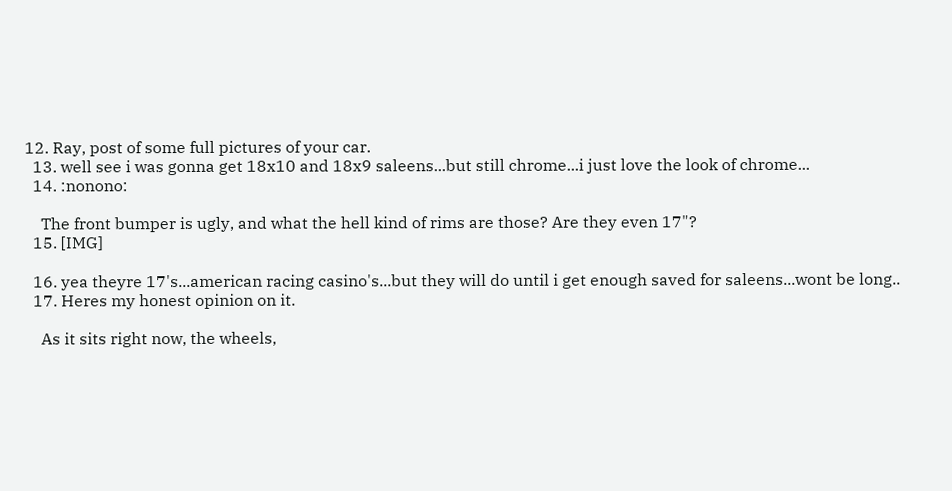12. Ray, post of some full pictures of your car.
  13. well see i was gonna get 18x10 and 18x9 saleens...but still chrome...i just love the look of chrome...
  14. :nonono:

    The front bumper is ugly, and what the hell kind of rims are those? Are they even 17"?
  15. [IMG]

  16. yea theyre 17's...american racing casino's...but they will do until i get enough saved for saleens...wont be long..
  17. Heres my honest opinion on it.

    As it sits right now, the wheels,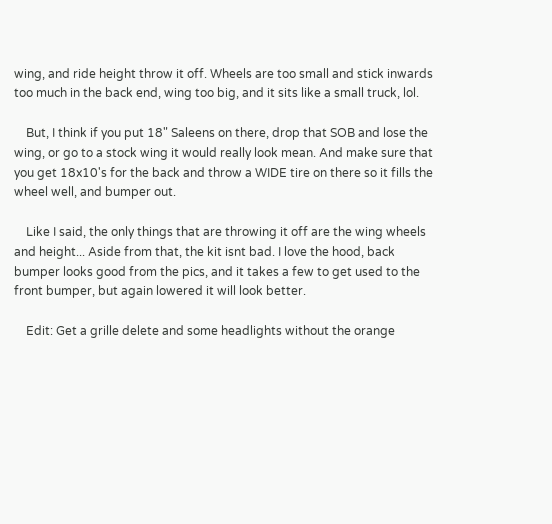wing, and ride height throw it off. Wheels are too small and stick inwards too much in the back end, wing too big, and it sits like a small truck, lol.

    But, I think if you put 18" Saleens on there, drop that SOB and lose the wing, or go to a stock wing it would really look mean. And make sure that you get 18x10's for the back and throw a WIDE tire on there so it fills the wheel well, and bumper out.

    Like I said, the only things that are throwing it off are the wing wheels and height... Aside from that, the kit isnt bad. I love the hood, back bumper looks good from the pics, and it takes a few to get used to the front bumper, but again lowered it will look better.

    Edit: Get a grille delete and some headlights without the orange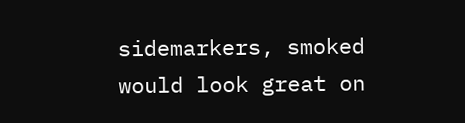sidemarkers, smoked would look great on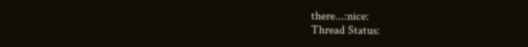there...:nice:
Thread Status: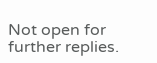Not open for further replies.